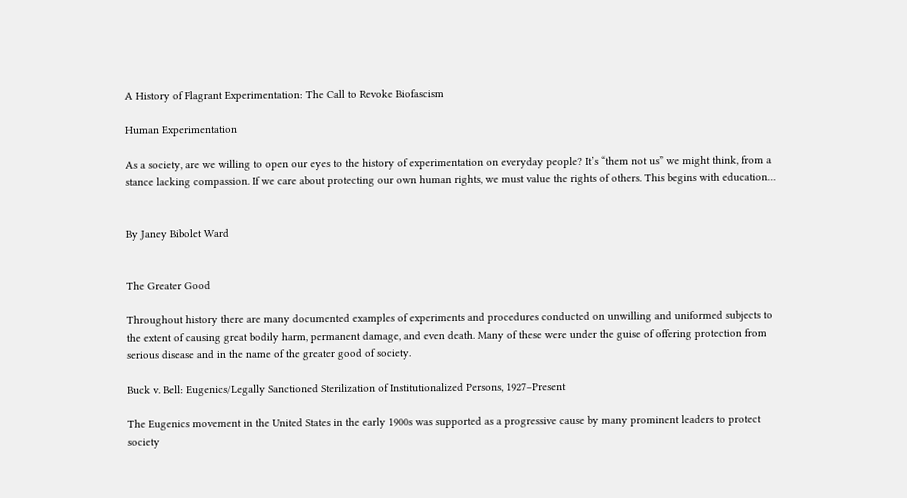A History of Flagrant Experimentation: The Call to Revoke Biofascism

Human Experimentation

As a society, are we willing to open our eyes to the history of experimentation on everyday people? It’s “them not us” we might think, from a stance lacking compassion. If we care about protecting our own human rights, we must value the rights of others. This begins with education…


By Janey Bibolet Ward


The Greater Good

Throughout history there are many documented examples of experiments and procedures conducted on unwilling and uniformed subjects to the extent of causing great bodily harm, permanent damage, and even death. Many of these were under the guise of offering protection from serious disease and in the name of the greater good of society.

Buck v. Bell: Eugenics/Legally Sanctioned Sterilization of Institutionalized Persons, 1927–Present

The Eugenics movement in the United States in the early 1900s was supported as a progressive cause by many prominent leaders to protect society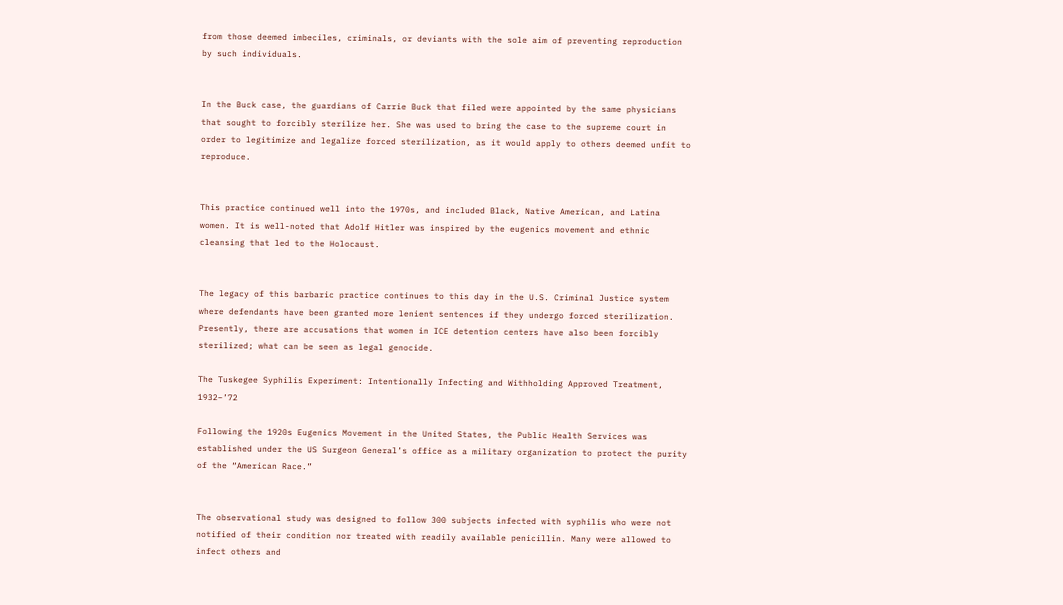from those deemed imbeciles, criminals, or deviants with the sole aim of preventing reproduction by such individuals.


In the Buck case, the guardians of Carrie Buck that filed were appointed by the same physicians that sought to forcibly sterilize her. She was used to bring the case to the supreme court in order to legitimize and legalize forced sterilization, as it would apply to others deemed unfit to reproduce.


This practice continued well into the 1970s, and included Black, Native American, and Latina women. It is well-noted that Adolf Hitler was inspired by the eugenics movement and ethnic cleansing that led to the Holocaust.


The legacy of this barbaric practice continues to this day in the U.S. Criminal Justice system where defendants have been granted more lenient sentences if they undergo forced sterilization. Presently, there are accusations that women in ICE detention centers have also been forcibly sterilized; what can be seen as legal genocide.

The Tuskegee Syphilis Experiment: Intentionally Infecting and Withholding Approved Treatment, 1932–’72

Following the 1920s Eugenics Movement in the United States, the Public Health Services was established under the US Surgeon General’s office as a military organization to protect the purity of the “American Race.”


The observational study was designed to follow 300 subjects infected with syphilis who were not notified of their condition nor treated with readily available penicillin. Many were allowed to infect others and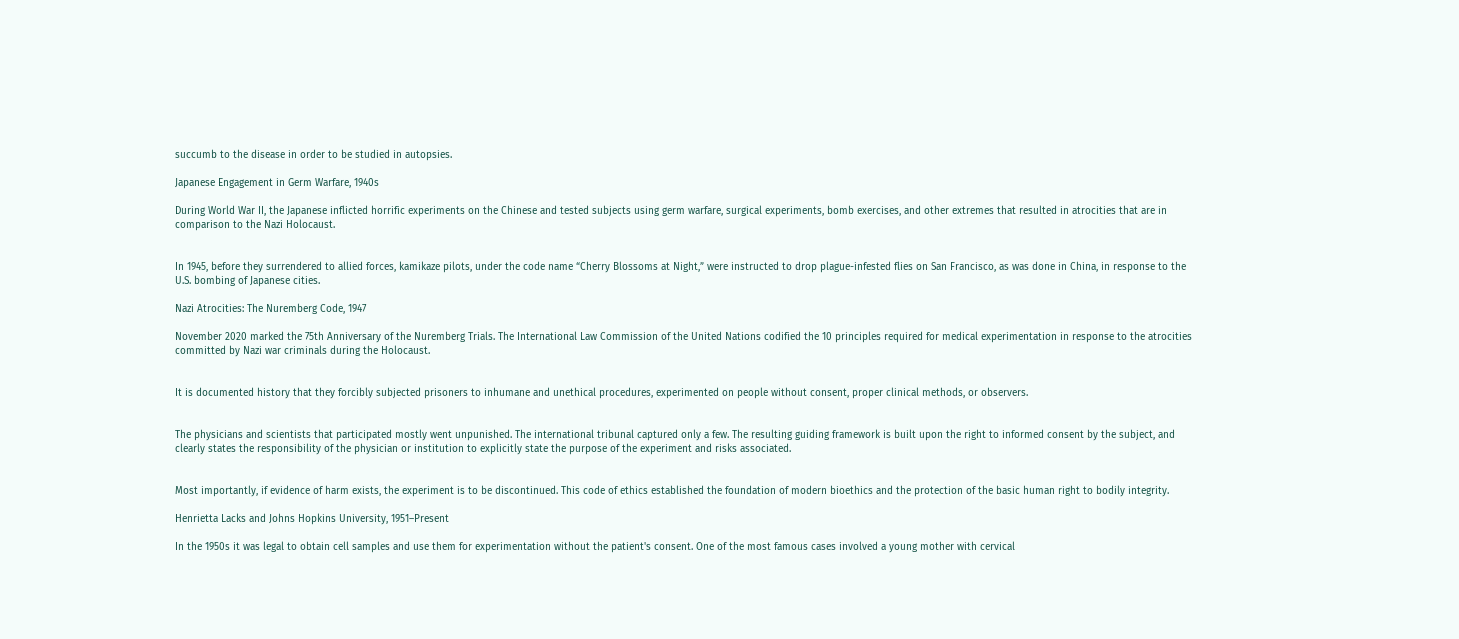succumb to the disease in order to be studied in autopsies.

Japanese Engagement in Germ Warfare, 1940s

During World War II, the Japanese inflicted horrific experiments on the Chinese and tested subjects using germ warfare, surgical experiments, bomb exercises, and other extremes that resulted in atrocities that are in comparison to the Nazi Holocaust.


In 1945, before they surrendered to allied forces, kamikaze pilots, under the code name “Cherry Blossoms at Night,” were instructed to drop plague-infested flies on San Francisco, as was done in China, in response to the U.S. bombing of Japanese cities.

Nazi Atrocities: The Nuremberg Code, 1947

November 2020 marked the 75th Anniversary of the Nuremberg Trials. The International Law Commission of the United Nations codified the 10 principles required for medical experimentation in response to the atrocities committed by Nazi war criminals during the Holocaust.


It is documented history that they forcibly subjected prisoners to inhumane and unethical procedures, experimented on people without consent, proper clinical methods, or observers.


The physicians and scientists that participated mostly went unpunished. The international tribunal captured only a few. The resulting guiding framework is built upon the right to informed consent by the subject, and clearly states the responsibility of the physician or institution to explicitly state the purpose of the experiment and risks associated.


Most importantly, if evidence of harm exists, the experiment is to be discontinued. This code of ethics established the foundation of modern bioethics and the protection of the basic human right to bodily integrity.

Henrietta Lacks and Johns Hopkins University, 1951–Present

In the 1950s it was legal to obtain cell samples and use them for experimentation without the patient's consent. One of the most famous cases involved a young mother with cervical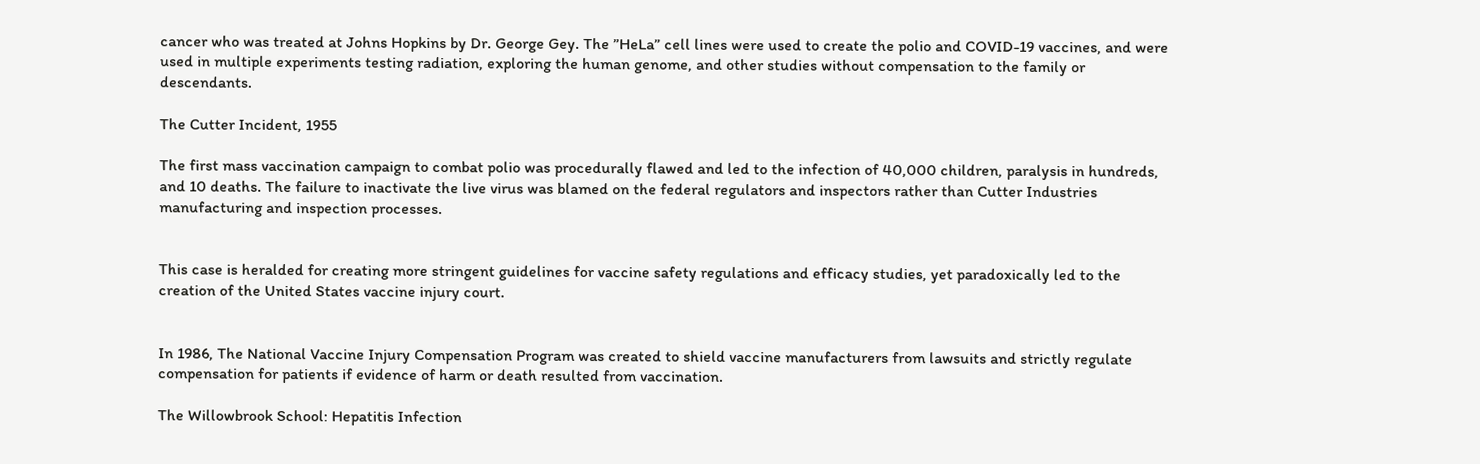cancer who was treated at Johns Hopkins by Dr. George Gey. The ”HeLa” cell lines were used to create the polio and COVID-19 vaccines, and were used in multiple experiments testing radiation, exploring the human genome, and other studies without compensation to the family or descendants.

The Cutter Incident, 1955

The first mass vaccination campaign to combat polio was procedurally flawed and led to the infection of 40,000 children, paralysis in hundreds, and 10 deaths. The failure to inactivate the live virus was blamed on the federal regulators and inspectors rather than Cutter Industries manufacturing and inspection processes.


This case is heralded for creating more stringent guidelines for vaccine safety regulations and efficacy studies, yet paradoxically led to the creation of the United States vaccine injury court.


In 1986, The National Vaccine Injury Compensation Program was created to shield vaccine manufacturers from lawsuits and strictly regulate compensation for patients if evidence of harm or death resulted from vaccination.

The Willowbrook School: Hepatitis Infection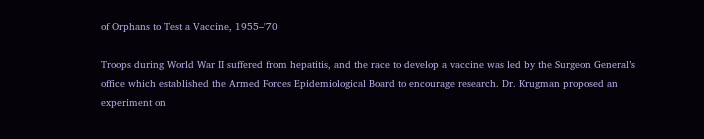of Orphans to Test a Vaccine, 1955–'70

Troops during World War II suffered from hepatitis, and the race to develop a vaccine was led by the Surgeon General’s office which established the Armed Forces Epidemiological Board to encourage research. Dr. Krugman proposed an experiment on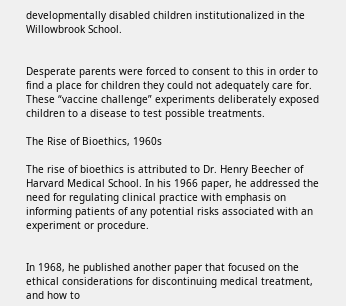developmentally disabled children institutionalized in the Willowbrook School.


Desperate parents were forced to consent to this in order to find a place for children they could not adequately care for. These “vaccine challenge” experiments deliberately exposed children to a disease to test possible treatments.

The Rise of Bioethics, 1960s

The rise of bioethics is attributed to Dr. Henry Beecher of Harvard Medical School. In his 1966 paper, he addressed the need for regulating clinical practice with emphasis on informing patients of any potential risks associated with an experiment or procedure.


In 1968, he published another paper that focused on the ethical considerations for discontinuing medical treatment, and how to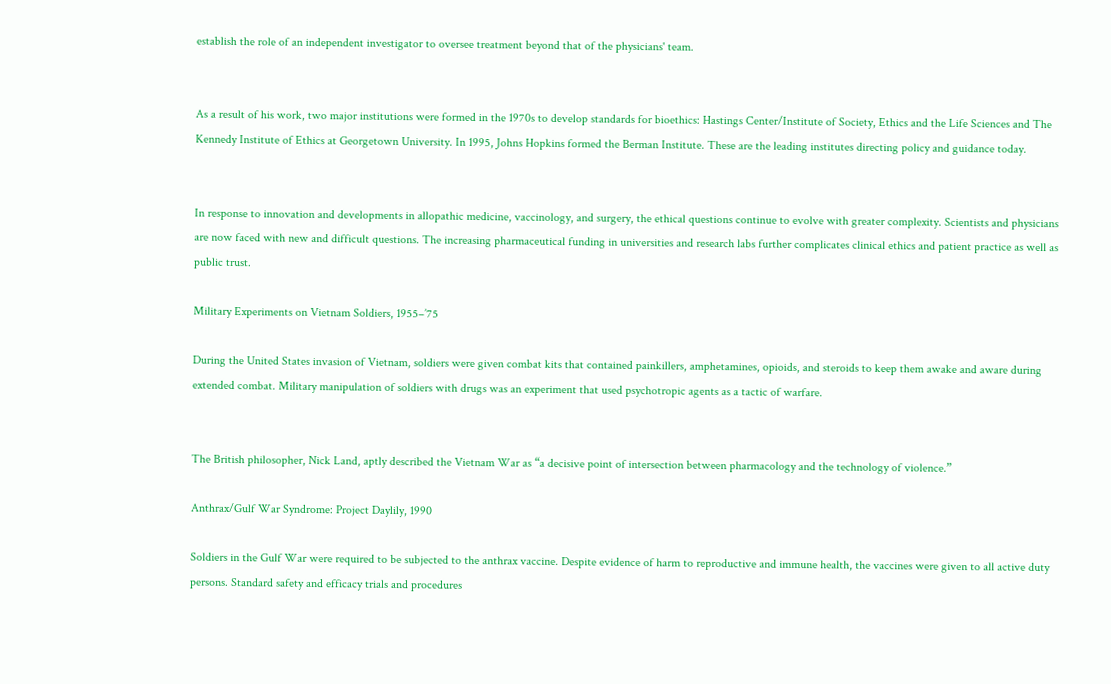establish the role of an independent investigator to oversee treatment beyond that of the physicians' team.


As a result of his work, two major institutions were formed in the 1970s to develop standards for bioethics: Hastings Center/Institute of Society, Ethics and the Life Sciences and The Kennedy Institute of Ethics at Georgetown University. In 1995, Johns Hopkins formed the Berman Institute. These are the leading institutes directing policy and guidance today.


In response to innovation and developments in allopathic medicine, vaccinology, and surgery, the ethical questions continue to evolve with greater complexity. Scientists and physicians are now faced with new and difficult questions. The increasing pharmaceutical funding in universities and research labs further complicates clinical ethics and patient practice as well as public trust.

Military Experiments on Vietnam Soldiers, 1955–’75

During the United States invasion of Vietnam, soldiers were given combat kits that contained painkillers, amphetamines, opioids, and steroids to keep them awake and aware during extended combat. Military manipulation of soldiers with drugs was an experiment that used psychotropic agents as a tactic of warfare.


The British philosopher, Nick Land, aptly described the Vietnam War as “a decisive point of intersection between pharmacology and the technology of violence.”

Anthrax/Gulf War Syndrome: Project Daylily, 1990

Soldiers in the Gulf War were required to be subjected to the anthrax vaccine. Despite evidence of harm to reproductive and immune health, the vaccines were given to all active duty persons. Standard safety and efficacy trials and procedures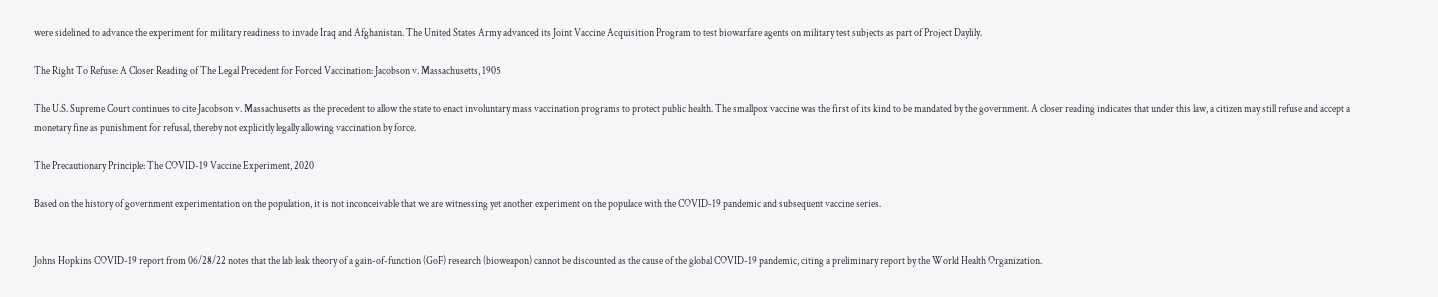were sidelined to advance the experiment for military readiness to invade Iraq and Afghanistan. The United States Army advanced its Joint Vaccine Acquisition Program to test biowarfare agents on military test subjects as part of Project Daylily.

The Right To Refuse: A Closer Reading of The Legal Precedent for Forced Vaccination: Jacobson v. Massachusetts, 1905

The U.S. Supreme Court continues to cite Jacobson v. Massachusetts as the precedent to allow the state to enact involuntary mass vaccination programs to protect public health. The smallpox vaccine was the first of its kind to be mandated by the government. A closer reading indicates that under this law, a citizen may still refuse and accept a monetary fine as punishment for refusal, thereby not explicitly legally allowing vaccination by force.

The Precautionary Principle: The COVID-19 Vaccine Experiment, 2020

Based on the history of government experimentation on the population, it is not inconceivable that we are witnessing yet another experiment on the populace with the COVID-19 pandemic and subsequent vaccine series.


Johns Hopkins COVID-19 report from 06/28/22 notes that the lab leak theory of a gain-of-function (GoF) research (bioweapon) cannot be discounted as the cause of the global COVID-19 pandemic, citing a preliminary report by the World Health Organization.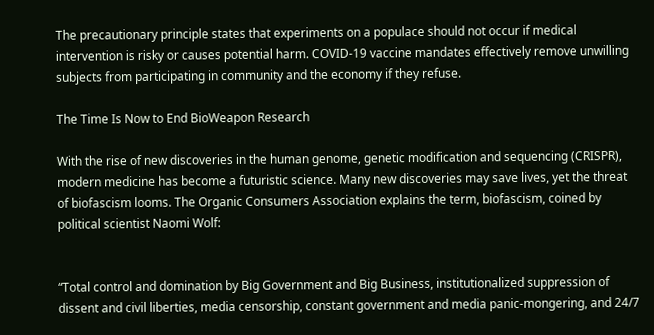The precautionary principle states that experiments on a populace should not occur if medical intervention is risky or causes potential harm. COVID-19 vaccine mandates effectively remove unwilling subjects from participating in community and the economy if they refuse.

The Time Is Now to End BioWeapon Research

With the rise of new discoveries in the human genome, genetic modification and sequencing (CRISPR), modern medicine has become a futuristic science. Many new discoveries may save lives, yet the threat of biofascism looms. The Organic Consumers Association explains the term, biofascism, coined by political scientist Naomi Wolf:


“Total control and domination by Big Government and Big Business, institutionalized suppression of dissent and civil liberties, media censorship, constant government and media panic-mongering, and 24/7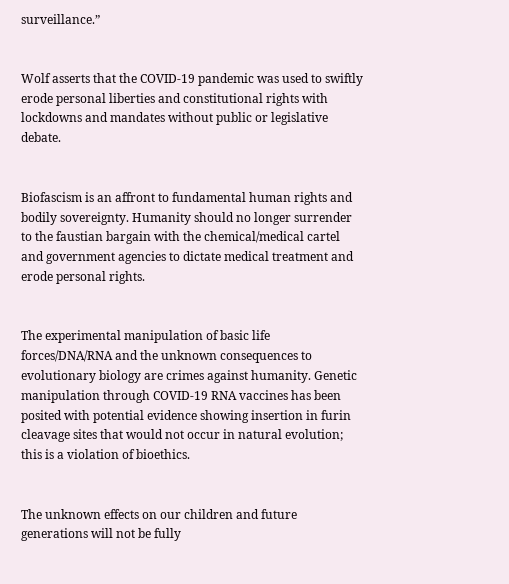surveillance.”


Wolf asserts that the COVID-19 pandemic was used to swiftly erode personal liberties and constitutional rights with lockdowns and mandates without public or legislative debate.


Biofascism is an affront to fundamental human rights and bodily sovereignty. Humanity should no longer surrender to the faustian bargain with the chemical/medical cartel and government agencies to dictate medical treatment and erode personal rights.


The experimental manipulation of basic life forces/DNA/RNA and the unknown consequences to evolutionary biology are crimes against humanity. Genetic manipulation through COVID-19 RNA vaccines has been posited with potential evidence showing insertion in furin cleavage sites that would not occur in natural evolution; this is a violation of bioethics.


The unknown effects on our children and future generations will not be fully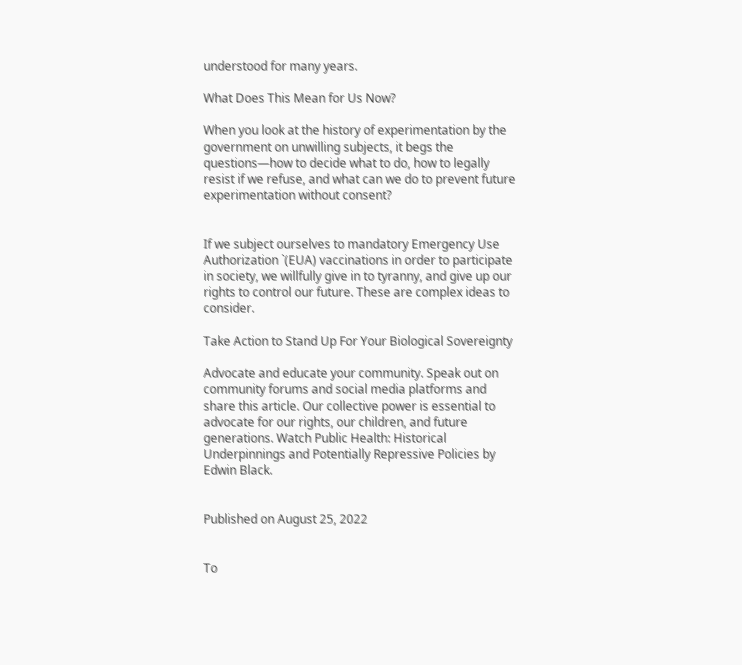understood for many years.

What Does This Mean for Us Now?

When you look at the history of experimentation by the government on unwilling subjects, it begs the questions—how to decide what to do, how to legally resist if we refuse, and what can we do to prevent future experimentation without consent?


If we subject ourselves to mandatory Emergency Use Authorization `(EUA) vaccinations in order to participate in society, we willfully give in to tyranny, and give up our rights to control our future. These are complex ideas to consider.

Take Action to Stand Up For Your Biological Sovereignty

Advocate and educate your community. Speak out on community forums and social media platforms and share this article. Our collective power is essential to advocate for our rights, our children, and future generations. Watch Public Health: Historical Underpinnings and Potentially Repressive Policies by Edwin Black.


Published on August 25, 2022


To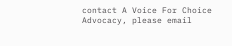contact A Voice For Choice Advocacy, please email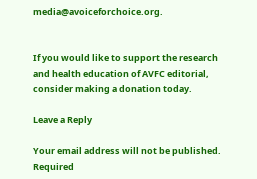media@avoiceforchoice.org.


If you would like to support the research and health education of AVFC editorial, consider making a donation today.

Leave a Reply

Your email address will not be published. Required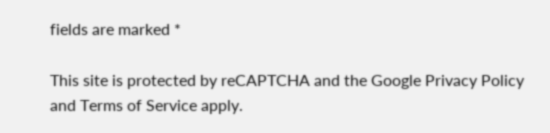fields are marked *

This site is protected by reCAPTCHA and the Google Privacy Policy and Terms of Service apply.